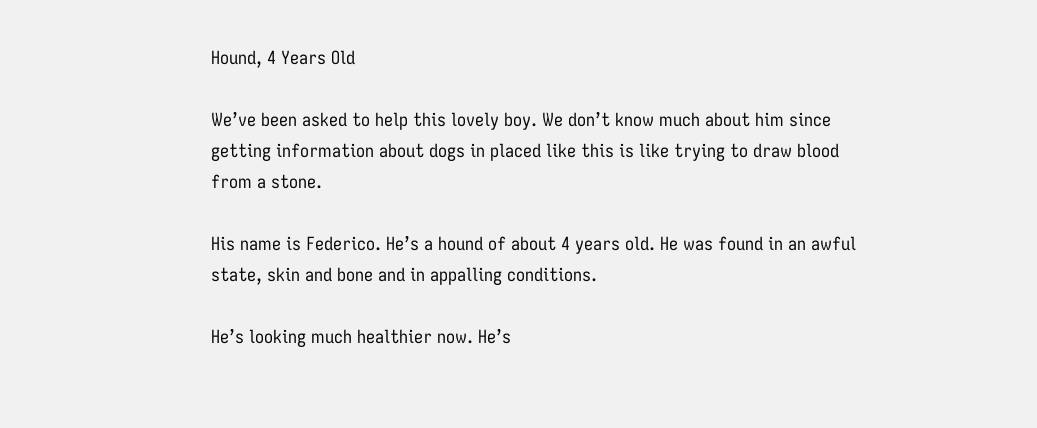Hound, 4 Years Old

We’ve been asked to help this lovely boy. We don’t know much about him since getting information about dogs in placed like this is like trying to draw blood from a stone.

His name is Federico. He’s a hound of about 4 years old. He was found in an awful state, skin and bone and in appalling conditions.

He’s looking much healthier now. He’s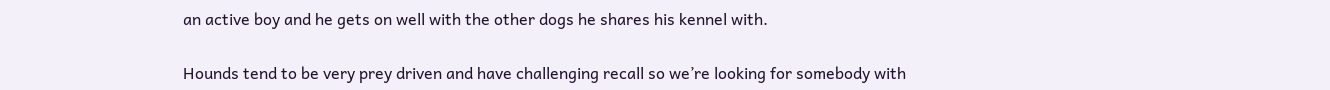an active boy and he gets on well with the other dogs he shares his kennel with.

Hounds tend to be very prey driven and have challenging recall so we’re looking for somebody with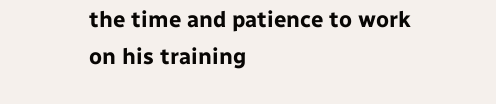the time and patience to work on his training